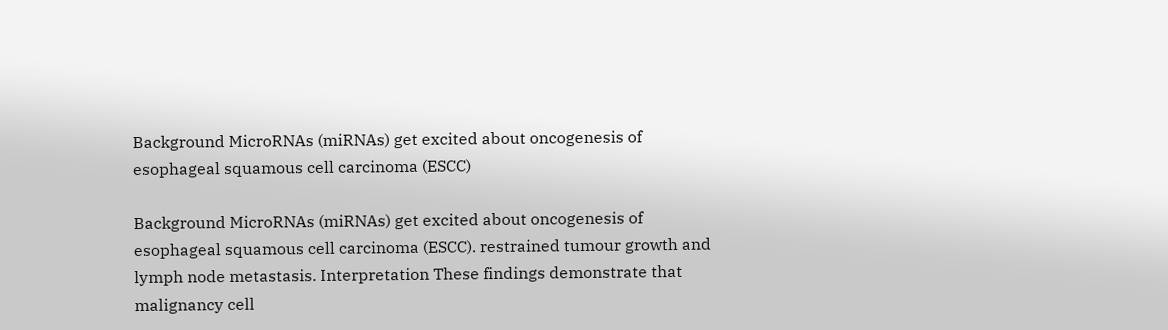Background MicroRNAs (miRNAs) get excited about oncogenesis of esophageal squamous cell carcinoma (ESCC)

Background MicroRNAs (miRNAs) get excited about oncogenesis of esophageal squamous cell carcinoma (ESCC). restrained tumour growth and lymph node metastasis. Interpretation These findings demonstrate that malignancy cell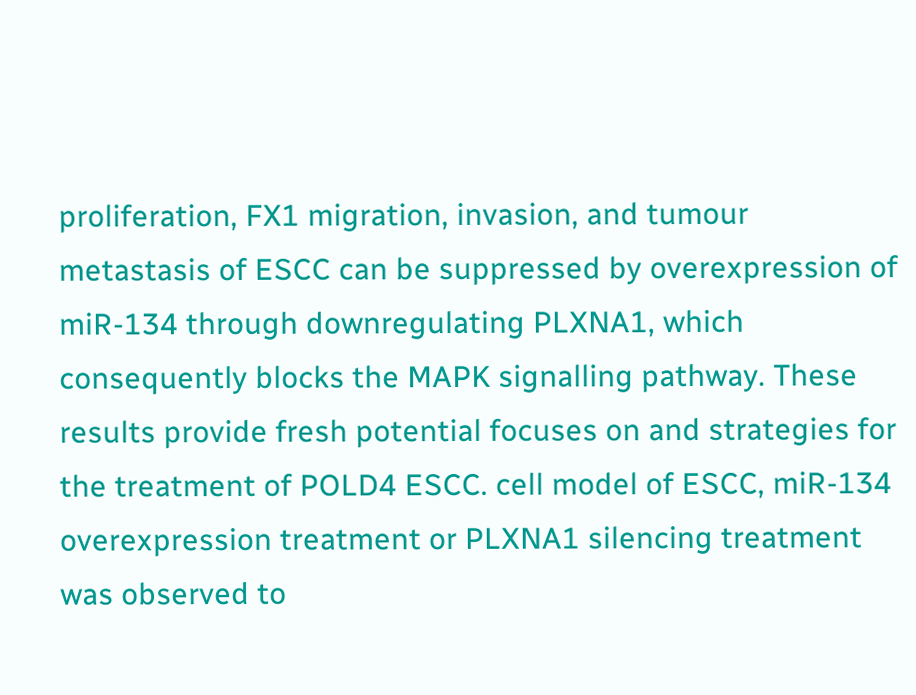proliferation, FX1 migration, invasion, and tumour metastasis of ESCC can be suppressed by overexpression of miR-134 through downregulating PLXNA1, which consequently blocks the MAPK signalling pathway. These results provide fresh potential focuses on and strategies for the treatment of POLD4 ESCC. cell model of ESCC, miR-134 overexpression treatment or PLXNA1 silencing treatment was observed to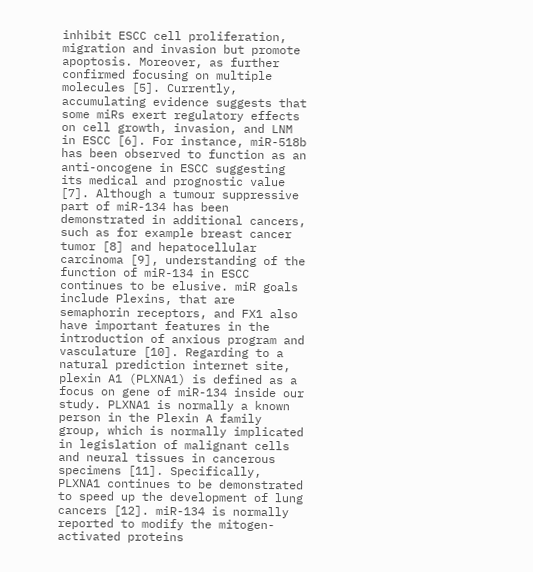inhibit ESCC cell proliferation, migration and invasion but promote apoptosis. Moreover, as further confirmed focusing on multiple molecules [5]. Currently, accumulating evidence suggests that some miRs exert regulatory effects on cell growth, invasion, and LNM in ESCC [6]. For instance, miR-518b has been observed to function as an anti-oncogene in ESCC suggesting its medical and prognostic value [7]. Although a tumour suppressive part of miR-134 has been demonstrated in additional cancers, such as for example breast cancer tumor [8] and hepatocellular carcinoma [9], understanding of the function of miR-134 in ESCC continues to be elusive. miR goals include Plexins, that are semaphorin receptors, and FX1 also have important features in the introduction of anxious program and vasculature [10]. Regarding to a natural prediction internet site, plexin A1 (PLXNA1) is defined as a focus on gene of miR-134 inside our study. PLXNA1 is normally a known person in the Plexin A family group, which is normally implicated in legislation of malignant cells and neural tissues in cancerous specimens [11]. Specifically, PLXNA1 continues to be demonstrated to speed up the development of lung cancers [12]. miR-134 is normally reported to modify the mitogen-activated proteins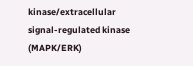kinase/extracellular signal-regulated kinase (MAPK/ERK)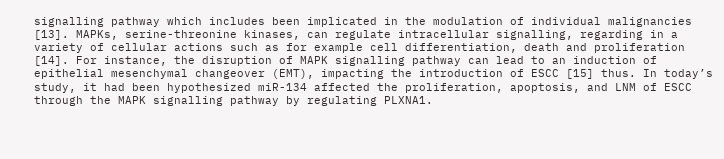signalling pathway which includes been implicated in the modulation of individual malignancies [13]. MAPKs, serine-threonine kinases, can regulate intracellular signalling, regarding in a variety of cellular actions such as for example cell differentiation, death and proliferation [14]. For instance, the disruption of MAPK signalling pathway can lead to an induction of epithelial mesenchymal changeover (EMT), impacting the introduction of ESCC [15] thus. In today’s study, it had been hypothesized miR-134 affected the proliferation, apoptosis, and LNM of ESCC through the MAPK signalling pathway by regulating PLXNA1.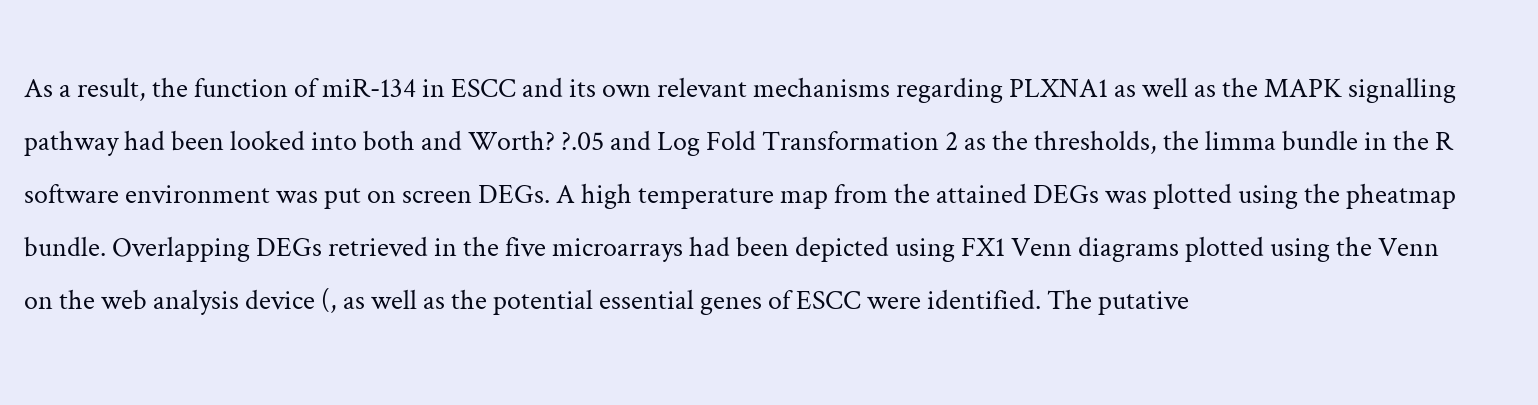As a result, the function of miR-134 in ESCC and its own relevant mechanisms regarding PLXNA1 as well as the MAPK signalling pathway had been looked into both and Worth? ?.05 and Log Fold Transformation 2 as the thresholds, the limma bundle in the R software environment was put on screen DEGs. A high temperature map from the attained DEGs was plotted using the pheatmap bundle. Overlapping DEGs retrieved in the five microarrays had been depicted using FX1 Venn diagrams plotted using the Venn on the web analysis device (, as well as the potential essential genes of ESCC were identified. The putative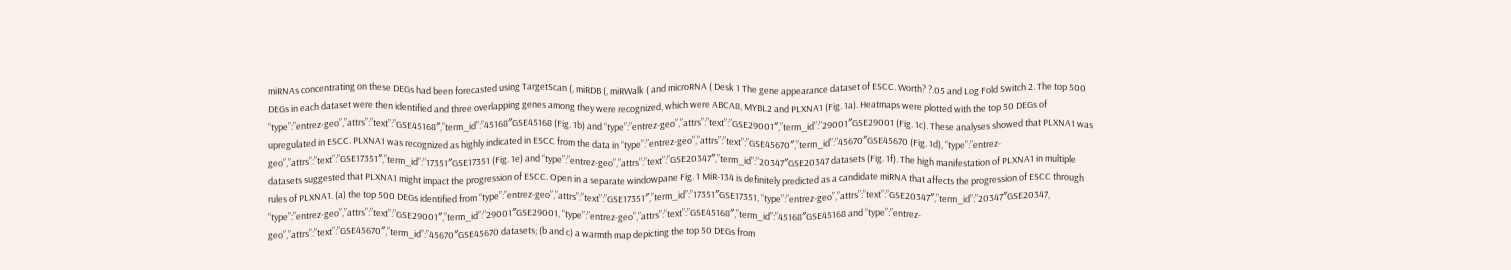miRNAs concentrating on these DEGs had been forecasted using TargetScan (, miRDB (, miRWalk ( and microRNA ( Desk 1 The gene appearance dataset of ESCC. Worth? ?.05 and Log Fold Switch 2. The top 500 DEGs in each dataset were then identified and three overlapping genes among they were recognized, which were ABCA8, MYBL2 and PLXNA1 (Fig. 1a). Heatmaps were plotted with the top 50 DEGs of “type”:”entrez-geo”,”attrs”:”text”:”GSE45168″,”term_id”:”45168″GSE45168 (Fig. 1b) and “type”:”entrez-geo”,”attrs”:”text”:”GSE29001″,”term_id”:”29001″GSE29001 (Fig. 1c). These analyses showed that PLXNA1 was upregulated in ESCC. PLXNA1 was recognized as highly indicated in ESCC from the data in “type”:”entrez-geo”,”attrs”:”text”:”GSE45670″,”term_id”:”45670″GSE45670 (Fig. 1d), “type”:”entrez-geo”,”attrs”:”text”:”GSE17351″,”term_id”:”17351″GSE17351 (Fig. 1e) and “type”:”entrez-geo”,”attrs”:”text”:”GSE20347″,”term_id”:”20347″GSE20347 datasets (Fig. 1f). The high manifestation of PLXNA1 in multiple datasets suggested that PLXNA1 might impact the progression of ESCC. Open in a separate windowpane Fig. 1 MiR-134 is definitely predicted as a candidate miRNA that affects the progression of ESCC through rules of PLXNA1. (a) the top 500 DEGs identified from “type”:”entrez-geo”,”attrs”:”text”:”GSE17351″,”term_id”:”17351″GSE17351, “type”:”entrez-geo”,”attrs”:”text”:”GSE20347″,”term_id”:”20347″GSE20347, “type”:”entrez-geo”,”attrs”:”text”:”GSE29001″,”term_id”:”29001″GSE29001, “type”:”entrez-geo”,”attrs”:”text”:”GSE45168″,”term_id”:”45168″GSE45168 and “type”:”entrez-geo”,”attrs”:”text”:”GSE45670″,”term_id”:”45670″GSE45670 datasets; (b and c) a warmth map depicting the top 50 DEGs from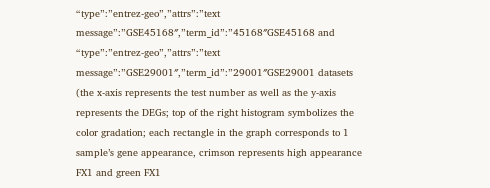“type”:”entrez-geo”,”attrs”:”text message”:”GSE45168″,”term_id”:”45168″GSE45168 and “type”:”entrez-geo”,”attrs”:”text message”:”GSE29001″,”term_id”:”29001″GSE29001 datasets (the x-axis represents the test number as well as the y-axis represents the DEGs; top of the right histogram symbolizes the color gradation; each rectangle in the graph corresponds to 1 sample’s gene appearance, crimson represents high appearance FX1 and green FX1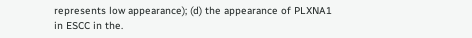represents low appearance); (d) the appearance of PLXNA1 in ESCC in the.